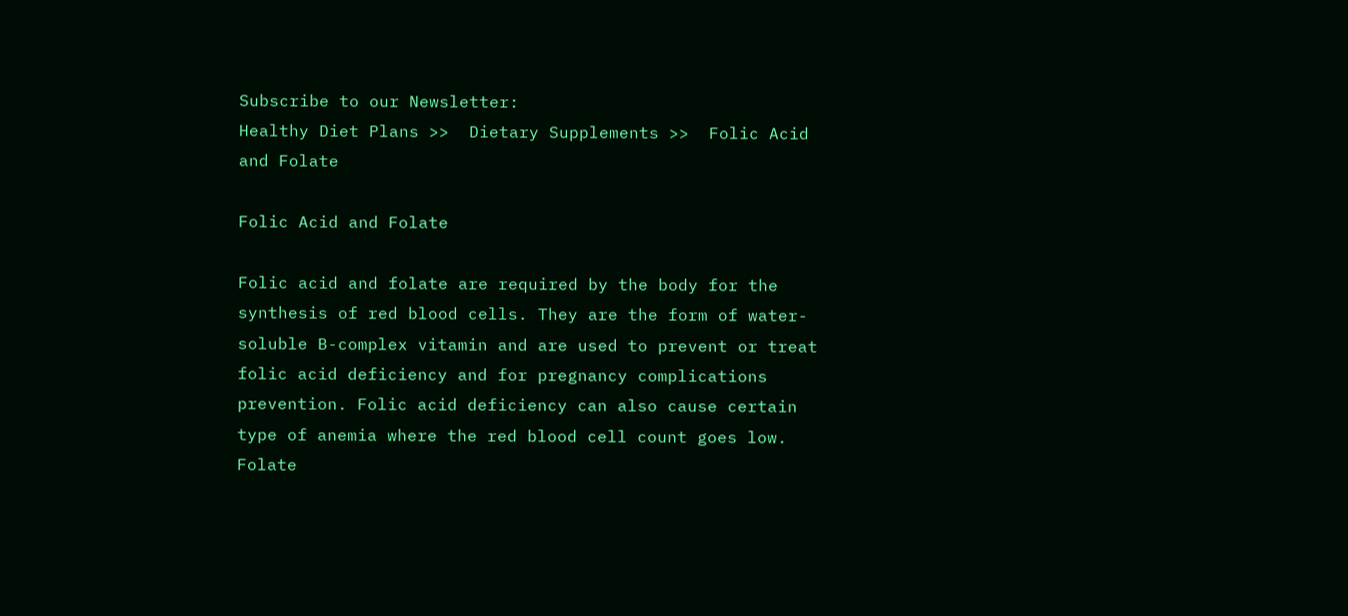Subscribe to our Newsletter:
Healthy Diet Plans >>  Dietary Supplements >>  Folic Acid and Folate

Folic Acid and Folate

Folic acid and folate are required by the body for the synthesis of red blood cells. They are the form of water-soluble B-complex vitamin and are used to prevent or treat folic acid deficiency and for pregnancy complications prevention. Folic acid deficiency can also cause certain type of anemia where the red blood cell count goes low. Folate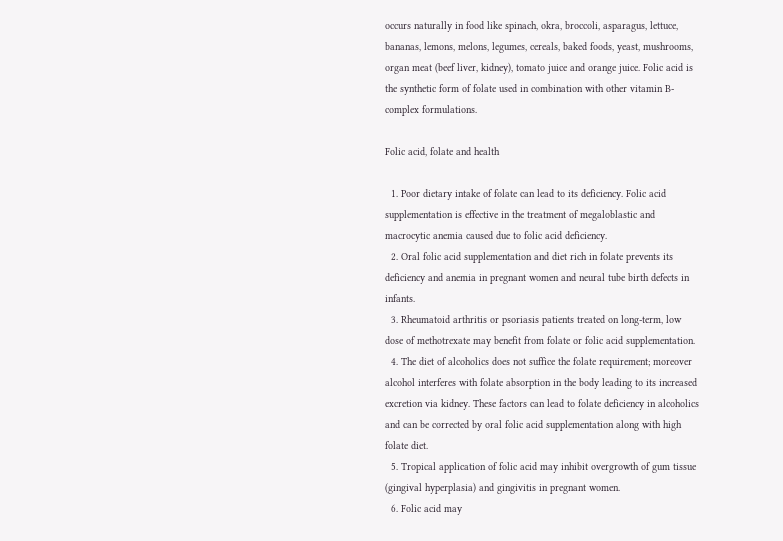occurs naturally in food like spinach, okra, broccoli, asparagus, lettuce, bananas, lemons, melons, legumes, cereals, baked foods, yeast, mushrooms, organ meat (beef liver, kidney), tomato juice and orange juice. Folic acid is the synthetic form of folate used in combination with other vitamin B-complex formulations.

Folic acid, folate and health

  1. Poor dietary intake of folate can lead to its deficiency. Folic acid supplementation is effective in the treatment of megaloblastic and macrocytic anemia caused due to folic acid deficiency.
  2. Oral folic acid supplementation and diet rich in folate prevents its deficiency and anemia in pregnant women and neural tube birth defects in infants.
  3. Rheumatoid arthritis or psoriasis patients treated on long-term, low dose of methotrexate may benefit from folate or folic acid supplementation.
  4. The diet of alcoholics does not suffice the folate requirement; moreover alcohol interferes with folate absorption in the body leading to its increased excretion via kidney. These factors can lead to folate deficiency in alcoholics and can be corrected by oral folic acid supplementation along with high folate diet.
  5. Tropical application of folic acid may inhibit overgrowth of gum tissue (gingival hyperplasia) and gingivitis in pregnant women.
  6. Folic acid may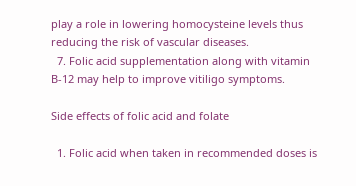play a role in lowering homocysteine levels thus reducing the risk of vascular diseases.
  7. Folic acid supplementation along with vitamin B-12 may help to improve vitiligo symptoms.

Side effects of folic acid and folate

  1. Folic acid when taken in recommended doses is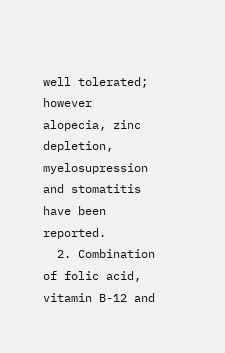well tolerated; however alopecia, zinc depletion, myelosupression and stomatitis have been reported.
  2. Combination of folic acid, vitamin B-12 and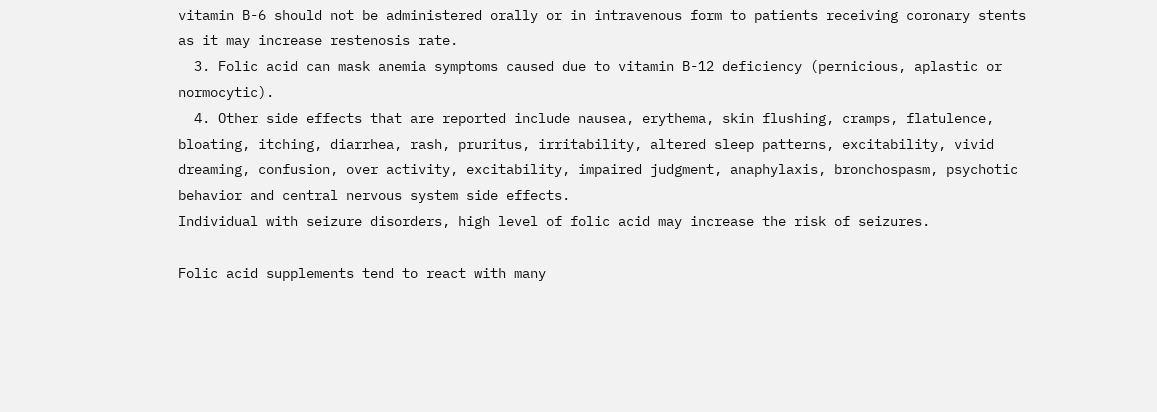vitamin B-6 should not be administered orally or in intravenous form to patients receiving coronary stents as it may increase restenosis rate.
  3. Folic acid can mask anemia symptoms caused due to vitamin B-12 deficiency (pernicious, aplastic or normocytic).
  4. Other side effects that are reported include nausea, erythema, skin flushing, cramps, flatulence, bloating, itching, diarrhea, rash, pruritus, irritability, altered sleep patterns, excitability, vivid dreaming, confusion, over activity, excitability, impaired judgment, anaphylaxis, bronchospasm, psychotic behavior and central nervous system side effects.
Individual with seizure disorders, high level of folic acid may increase the risk of seizures.

Folic acid supplements tend to react with many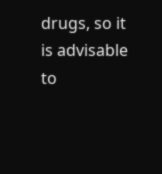drugs, so it is advisable to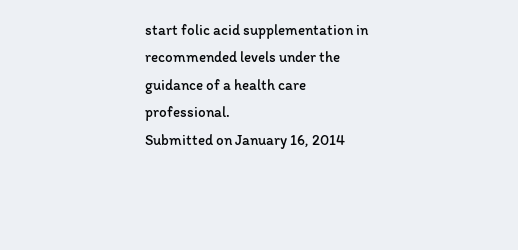start folic acid supplementation in recommended levels under the guidance of a health care professional.
Submitted on January 16, 2014